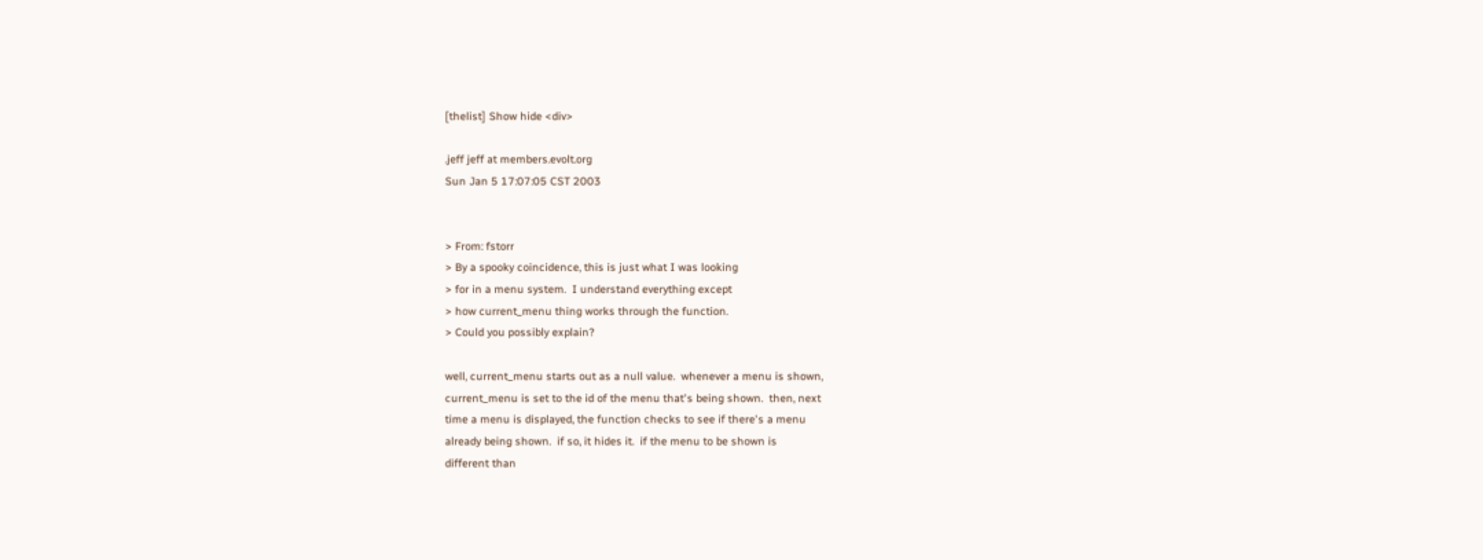[thelist] Show hide <div>

.jeff jeff at members.evolt.org
Sun Jan 5 17:07:05 CST 2003


> From: fstorr
> By a spooky coincidence, this is just what I was looking
> for in a menu system.  I understand everything except
> how current_menu thing works through the function.
> Could you possibly explain?

well, current_menu starts out as a null value.  whenever a menu is shown,
current_menu is set to the id of the menu that's being shown.  then, next
time a menu is displayed, the function checks to see if there's a menu
already being shown.  if so, it hides it.  if the menu to be shown is
different than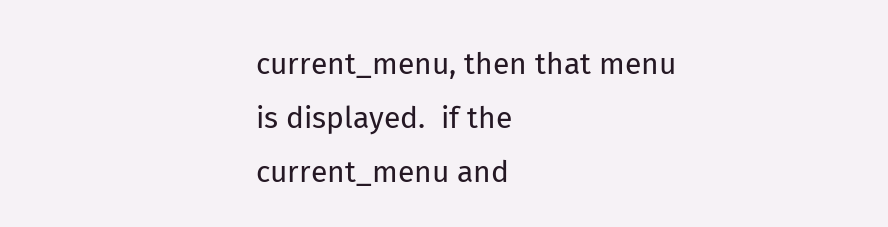current_menu, then that menu is displayed.  if the
current_menu and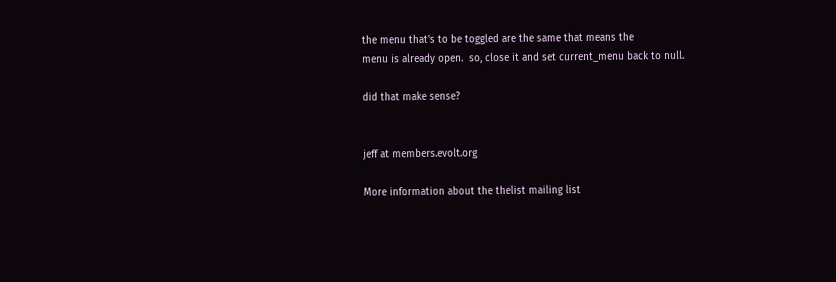the menu that's to be toggled are the same that means the
menu is already open.  so, close it and set current_menu back to null.

did that make sense?


jeff at members.evolt.org

More information about the thelist mailing list